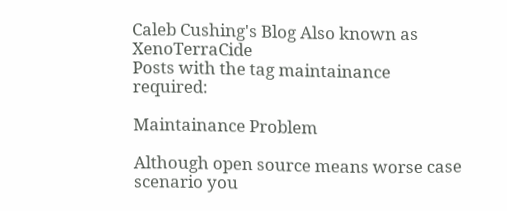Caleb Cushing's Blog Also known as XenoTerraCide
Posts with the tag maintainance required:

Maintainance Problem

Although open source means worse case scenario you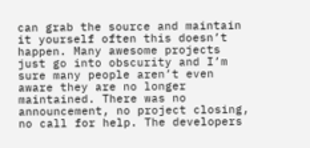can grab the source and maintain it yourself often this doesn’t happen. Many awesome projects just go into obscurity and I’m sure many people aren’t even aware they are no longer maintained. There was no announcement, no project closing, no call for help. The developers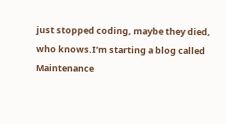just stopped coding, maybe they died, who knows.I’m starting a blog called Maintenance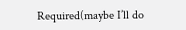Required(maybe I’ll do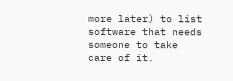more later) to list software that needs someone to take care of it.